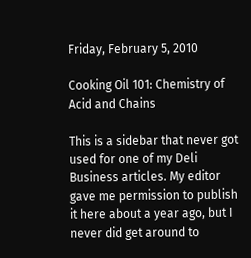Friday, February 5, 2010

Cooking Oil 101: Chemistry of Acid and Chains

This is a sidebar that never got used for one of my Deli Business articles. My editor gave me permission to publish it here about a year ago, but I never did get around to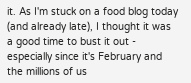it. As I'm stuck on a food blog today (and already late), I thought it was a good time to bust it out - especially since it's February and the millions of us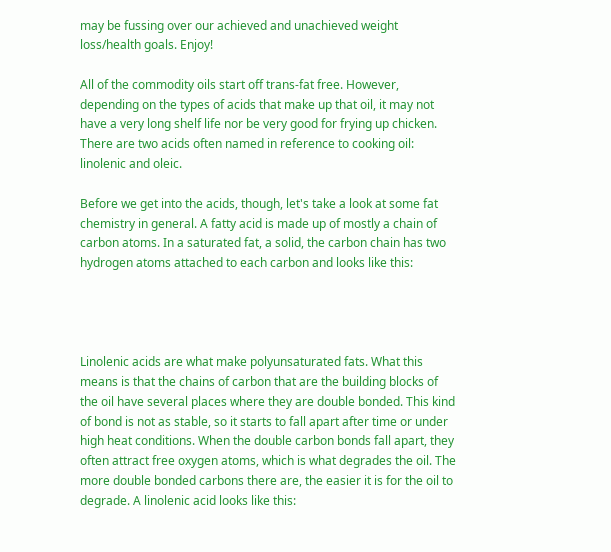may be fussing over our achieved and unachieved weight loss/health goals. Enjoy!

All of the commodity oils start off trans-fat free. However, depending on the types of acids that make up that oil, it may not have a very long shelf life nor be very good for frying up chicken. There are two acids often named in reference to cooking oil: linolenic and oleic.

Before we get into the acids, though, let's take a look at some fat chemistry in general. A fatty acid is made up of mostly a chain of carbon atoms. In a saturated fat, a solid, the carbon chain has two hydrogen atoms attached to each carbon and looks like this:




Linolenic acids are what make polyunsaturated fats. What this means is that the chains of carbon that are the building blocks of the oil have several places where they are double bonded. This kind of bond is not as stable, so it starts to fall apart after time or under high heat conditions. When the double carbon bonds fall apart, they often attract free oxygen atoms, which is what degrades the oil. The more double bonded carbons there are, the easier it is for the oil to degrade. A linolenic acid looks like this: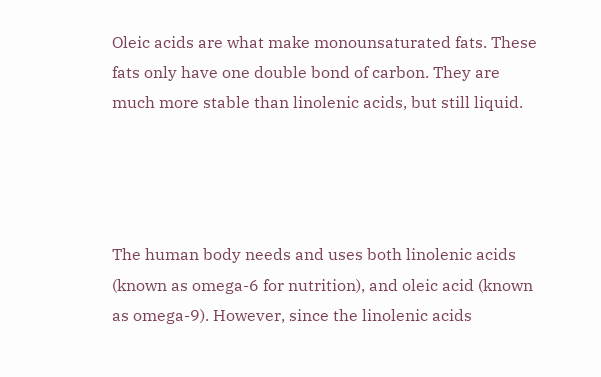Oleic acids are what make monounsaturated fats. These fats only have one double bond of carbon. They are much more stable than linolenic acids, but still liquid.




The human body needs and uses both linolenic acids (known as omega-6 for nutrition), and oleic acid (known as omega-9). However, since the linolenic acids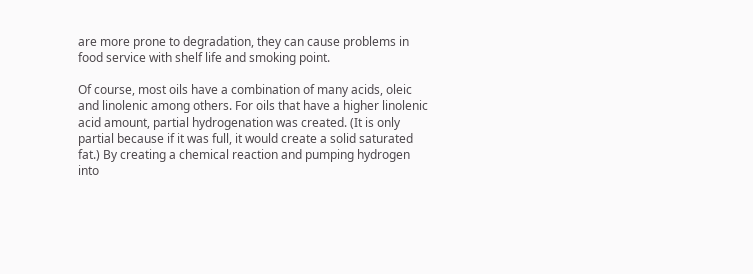are more prone to degradation, they can cause problems in food service with shelf life and smoking point.

Of course, most oils have a combination of many acids, oleic and linolenic among others. For oils that have a higher linolenic acid amount, partial hydrogenation was created. (It is only partial because if it was full, it would create a solid saturated fat.) By creating a chemical reaction and pumping hydrogen into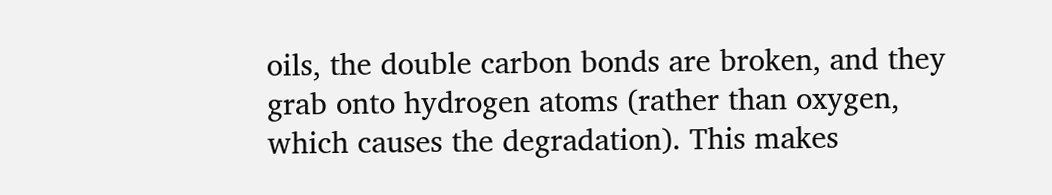oils, the double carbon bonds are broken, and they grab onto hydrogen atoms (rather than oxygen, which causes the degradation). This makes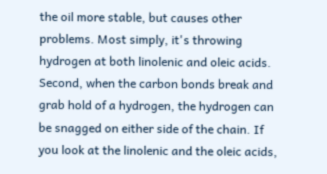the oil more stable, but causes other problems. Most simply, it's throwing hydrogen at both linolenic and oleic acids. Second, when the carbon bonds break and grab hold of a hydrogen, the hydrogen can be snagged on either side of the chain. If you look at the linolenic and the oleic acids,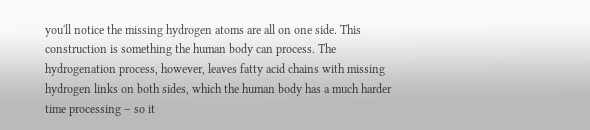you'll notice the missing hydrogen atoms are all on one side. This construction is something the human body can process. The hydrogenation process, however, leaves fatty acid chains with missing hydrogen links on both sides, which the human body has a much harder time processing – so it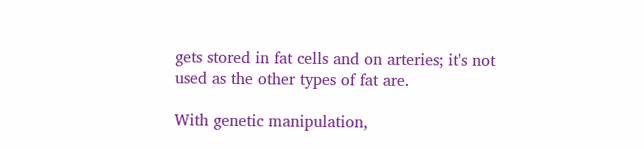gets stored in fat cells and on arteries; it's not used as the other types of fat are.

With genetic manipulation,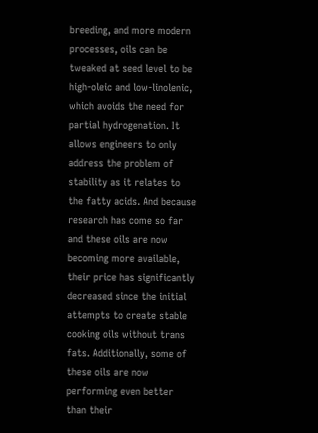breeding, and more modern processes, oils can be tweaked at seed level to be high-oleic and low-linolenic, which avoids the need for partial hydrogenation. It allows engineers to only address the problem of stability as it relates to the fatty acids. And because research has come so far and these oils are now becoming more available, their price has significantly decreased since the initial attempts to create stable cooking oils without trans fats. Additionally, some of these oils are now performing even better than their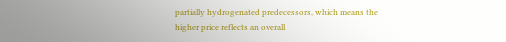partially hydrogenated predecessors, which means the higher price reflects an overall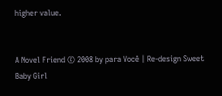higher value.


A Novel Friend © 2008 by para Você | Re-design Sweet Baby Girl